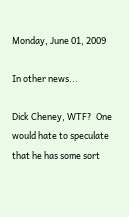Monday, June 01, 2009

In other news...

Dick Cheney, WTF?  One would hate to speculate that he has some sort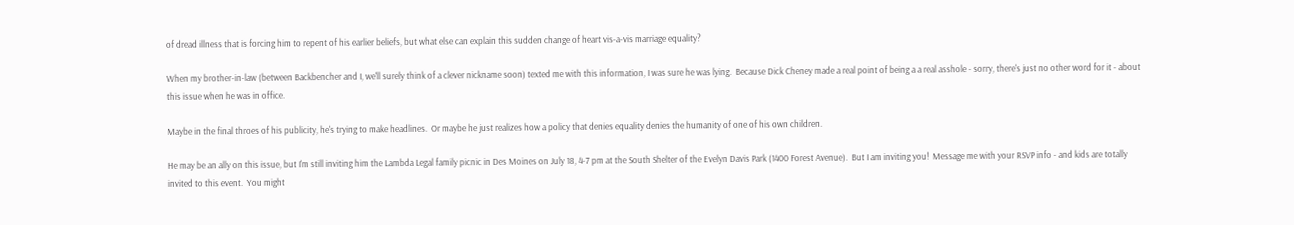of dread illness that is forcing him to repent of his earlier beliefs, but what else can explain this sudden change of heart vis-a-vis marriage equality?

When my brother-in-law (between Backbencher and I, we'll surely think of a clever nickname soon) texted me with this information, I was sure he was lying.  Because Dick Cheney made a real point of being a a real asshole - sorry, there's just no other word for it - about this issue when he was in office.

Maybe in the final throes of his publicity, he's trying to make headlines.  Or maybe he just realizes how a policy that denies equality denies the humanity of one of his own children.

He may be an ally on this issue, but I'm still inviting him the Lambda Legal family picnic in Des Moines on July 18, 4-7 pm at the South Shelter of the Evelyn Davis Park (1400 Forest Avenue).  But I am inviting you!  Message me with your RSVP info - and kids are totally invited to this event.  You might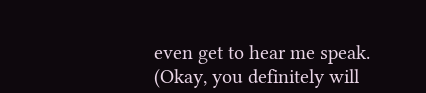even get to hear me speak.  (Okay, you definitely will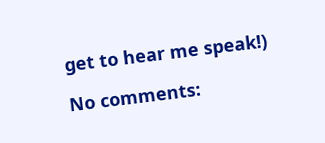get to hear me speak!)

No comments: